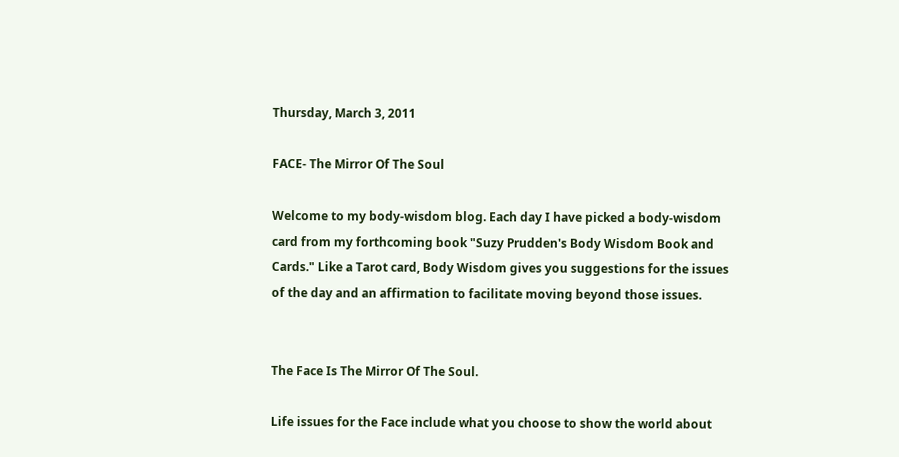Thursday, March 3, 2011

FACE- The Mirror Of The Soul

Welcome to my body-wisdom blog. Each day I have picked a body-wisdom card from my forthcoming book "Suzy Prudden's Body Wisdom Book and Cards." Like a Tarot card, Body Wisdom gives you suggestions for the issues of the day and an affirmation to facilitate moving beyond those issues.


The Face Is The Mirror Of The Soul.

Life issues for the Face include what you choose to show the world about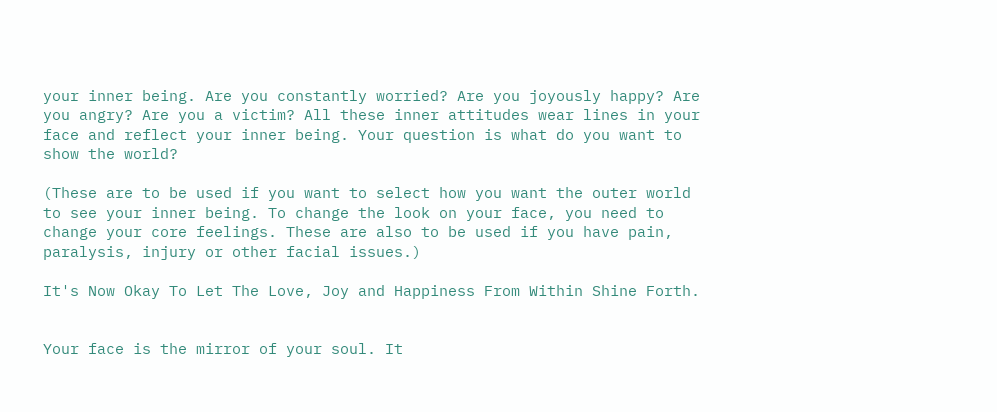your inner being. Are you constantly worried? Are you joyously happy? Are you angry? Are you a victim? All these inner attitudes wear lines in your face and reflect your inner being. Your question is what do you want to show the world?

(These are to be used if you want to select how you want the outer world to see your inner being. To change the look on your face, you need to change your core feelings. These are also to be used if you have pain, paralysis, injury or other facial issues.)

It's Now Okay To Let The Love, Joy and Happiness From Within Shine Forth.


Your face is the mirror of your soul. It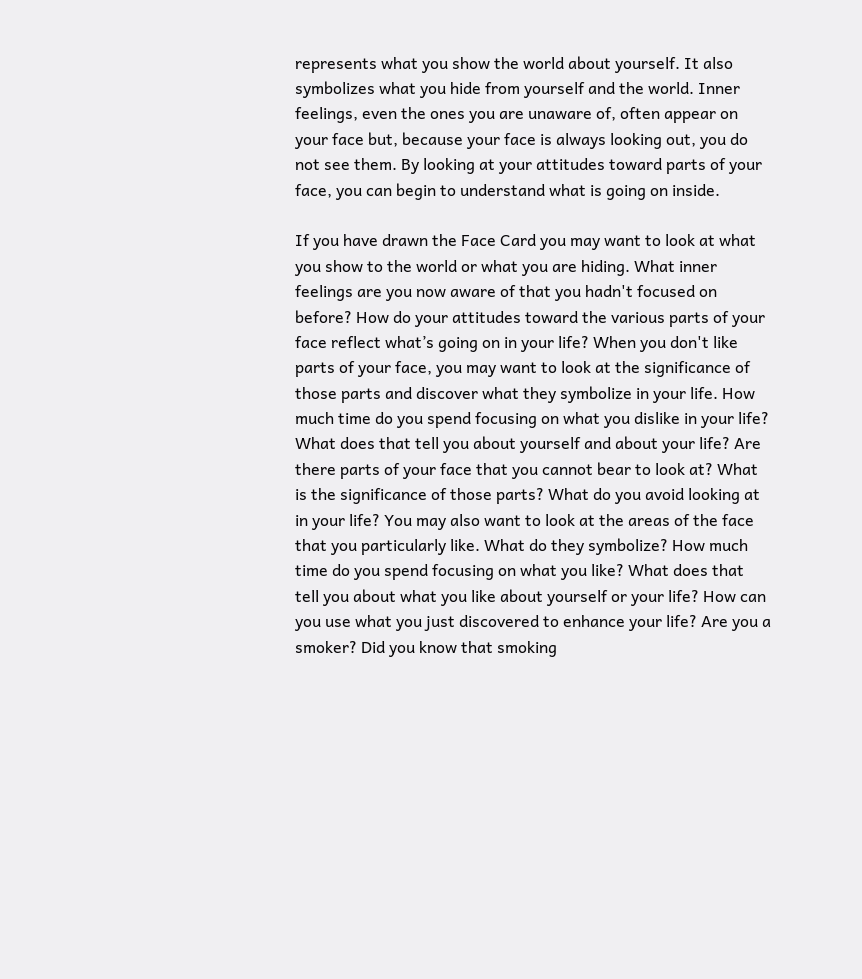represents what you show the world about yourself. It also symbolizes what you hide from yourself and the world. Inner feelings, even the ones you are unaware of, often appear on your face but, because your face is always looking out, you do not see them. By looking at your attitudes toward parts of your face, you can begin to understand what is going on inside.

If you have drawn the Face Card you may want to look at what you show to the world or what you are hiding. What inner feelings are you now aware of that you hadn't focused on before? How do your attitudes toward the various parts of your face reflect what’s going on in your life? When you don't like parts of your face, you may want to look at the significance of those parts and discover what they symbolize in your life. How much time do you spend focusing on what you dislike in your life? What does that tell you about yourself and about your life? Are there parts of your face that you cannot bear to look at? What is the significance of those parts? What do you avoid looking at in your life? You may also want to look at the areas of the face that you particularly like. What do they symbolize? How much time do you spend focusing on what you like? What does that tell you about what you like about yourself or your life? How can you use what you just discovered to enhance your life? Are you a smoker? Did you know that smoking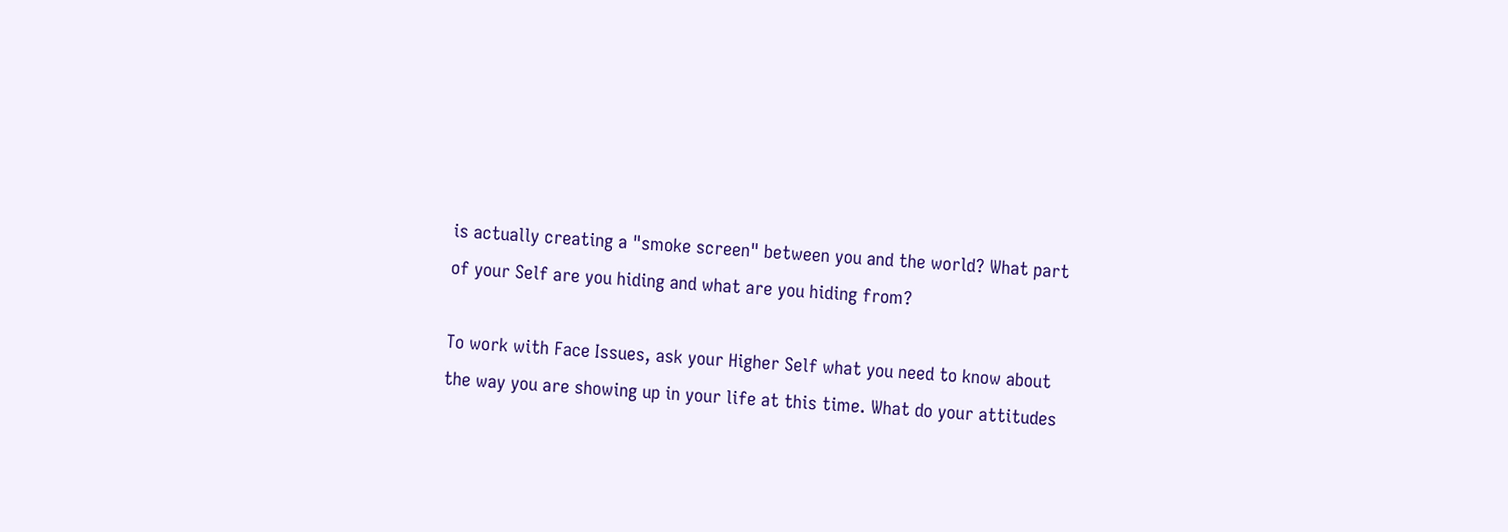is actually creating a "smoke screen" between you and the world? What part of your Self are you hiding and what are you hiding from?

To work with Face Issues, ask your Higher Self what you need to know about the way you are showing up in your life at this time. What do your attitudes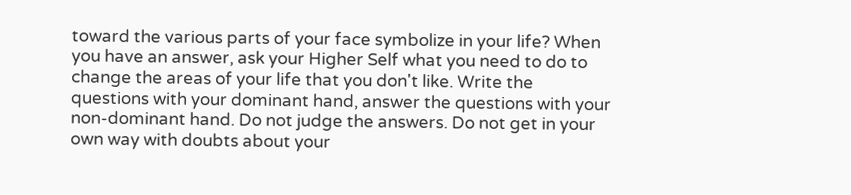toward the various parts of your face symbolize in your life? When you have an answer, ask your Higher Self what you need to do to change the areas of your life that you don't like. Write the questions with your dominant hand, answer the questions with your non-dominant hand. Do not judge the answers. Do not get in your own way with doubts about your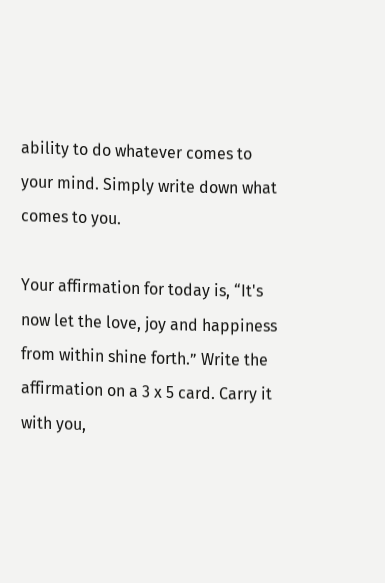ability to do whatever comes to your mind. Simply write down what comes to you.

Your affirmation for today is, “It's now let the love, joy and happiness from within shine forth.” Write the affirmation on a 3 x 5 card. Carry it with you,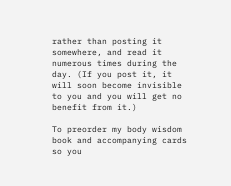rather than posting it somewhere, and read it numerous times during the day. (If you post it, it will soon become invisible to you and you will get no benefit from it.)

To preorder my body wisdom book and accompanying cards so you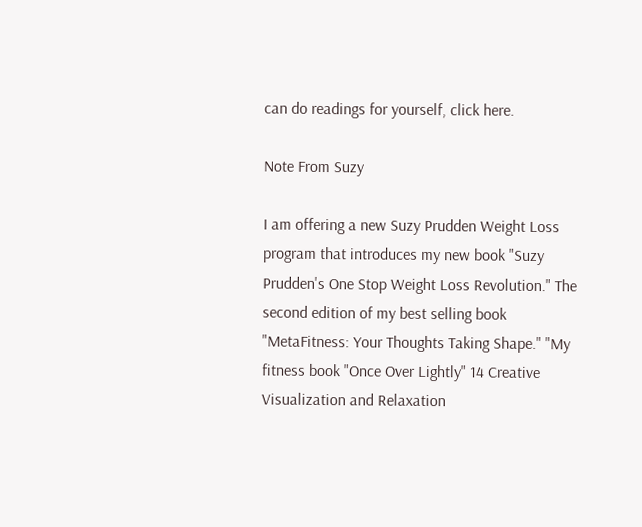can do readings for yourself, click here.

Note From Suzy

I am offering a new Suzy Prudden Weight Loss program that introduces my new book "Suzy Prudden's One Stop Weight Loss Revolution." The second edition of my best selling book "MetaFitness: Your Thoughts Taking Shape." "My fitness book "Once Over Lightly" 14 Creative Visualization and Relaxation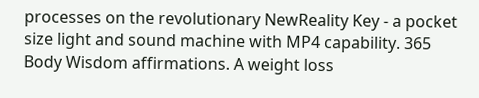processes on the revolutionary NewReality Key - a pocket size light and sound machine with MP4 capability. 365 Body Wisdom affirmations. A weight loss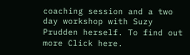coaching session and a two day workshop with Suzy Prudden herself. To find out more Click here.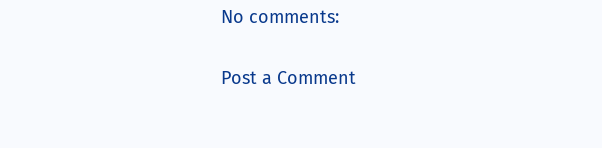No comments:

Post a Comment